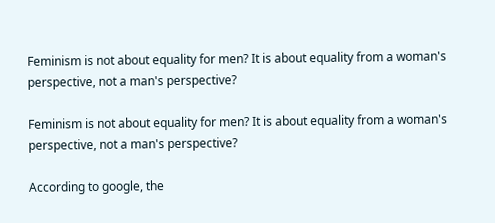Feminism is not about equality for men? It is about equality from a woman's perspective, not a man's perspective?

Feminism is not about equality for men? It is about equality from a woman's perspective, not a man's perspective?

According to google, the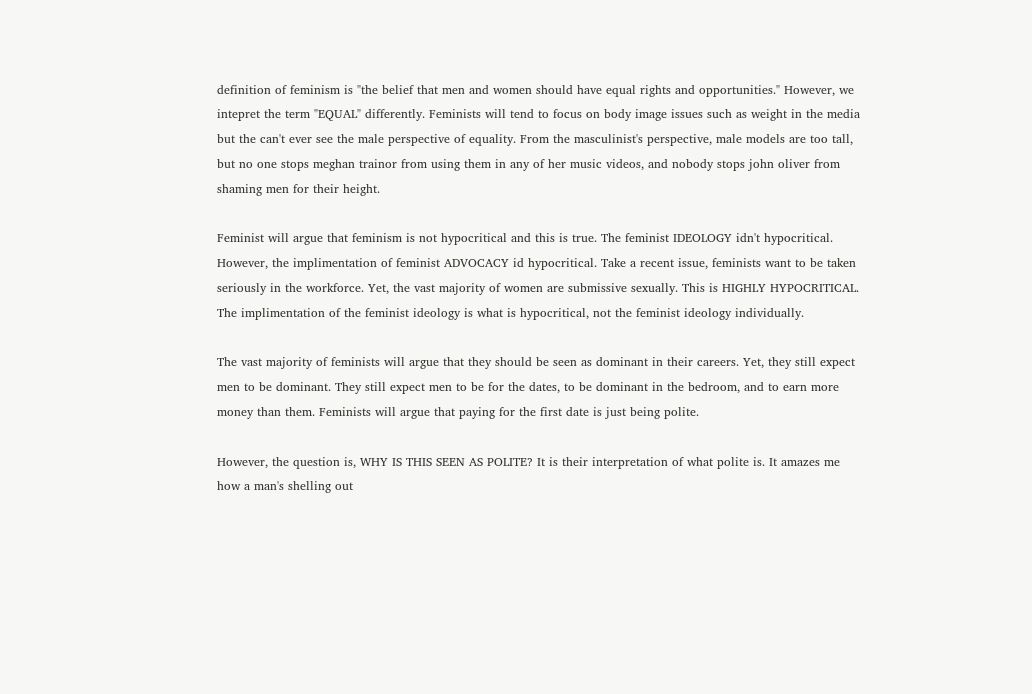definition of feminism is "the belief that men and women should have equal rights and opportunities." However, we intepret the term "EQUAL" differently. Feminists will tend to focus on body image issues such as weight in the media but the can't ever see the male perspective of equality. From the masculinist's perspective, male models are too tall, but no one stops meghan trainor from using them in any of her music videos, and nobody stops john oliver from shaming men for their height.

Feminist will argue that feminism is not hypocritical and this is true. The feminist IDEOLOGY idn't hypocritical. However, the implimentation of feminist ADVOCACY id hypocritical. Take a recent issue, feminists want to be taken seriously in the workforce. Yet, the vast majority of women are submissive sexually. This is HIGHLY HYPOCRITICAL. The implimentation of the feminist ideology is what is hypocritical, not the feminist ideology individually.

The vast majority of feminists will argue that they should be seen as dominant in their careers. Yet, they still expect men to be dominant. They still expect men to be for the dates, to be dominant in the bedroom, and to earn more money than them. Feminists will argue that paying for the first date is just being polite.

However, the question is, WHY IS THIS SEEN AS POLITE? It is their interpretation of what polite is. It amazes me how a man's shelling out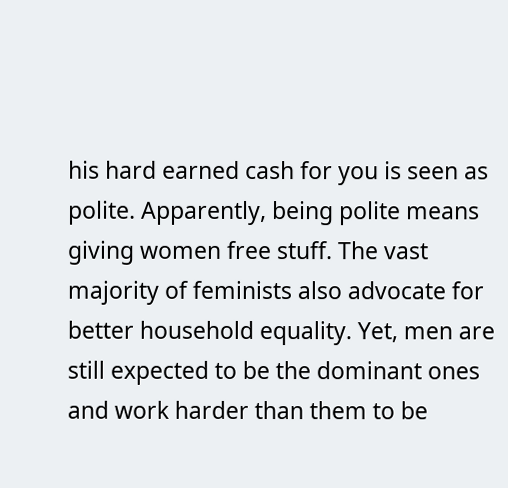his hard earned cash for you is seen as polite. Apparently, being polite means giving women free stuff. The vast majority of feminists also advocate for better household equality. Yet, men are still expected to be the dominant ones and work harder than them to be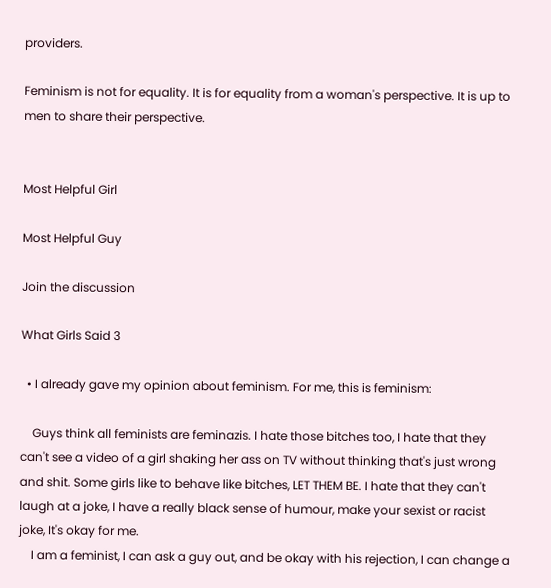providers.

Feminism is not for equality. It is for equality from a woman's perspective. It is up to men to share their perspective.


Most Helpful Girl

Most Helpful Guy

Join the discussion

What Girls Said 3

  • I already gave my opinion about feminism. For me, this is feminism:

    Guys think all feminists are feminazis. I hate those bitches too, I hate that they can't see a video of a girl shaking her ass on TV without thinking that's just wrong and shit. Some girls like to behave like bitches, LET THEM BE. I hate that they can't laugh at a joke, I have a really black sense of humour, make your sexist or racist joke, It's okay for me.
    I am a feminist, I can ask a guy out, and be okay with his rejection, I can change a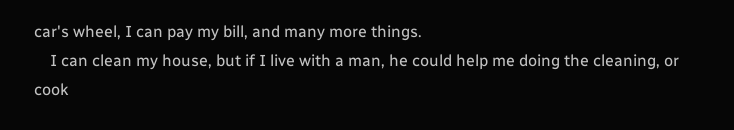car's wheel, I can pay my bill, and many more things.
    I can clean my house, but if I live with a man, he could help me doing the cleaning, or cook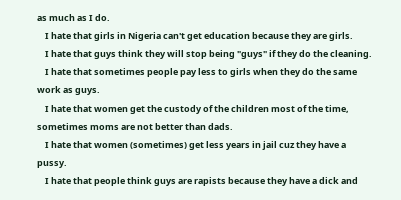as much as I do.
    I hate that girls in Nigeria can't get education because they are girls.
    I hate that guys think they will stop being "guys" if they do the cleaning.
    I hate that sometimes people pay less to girls when they do the same work as guys.
    I hate that women get the custody of the children most of the time, sometimes moms are not better than dads.
    I hate that women (sometimes) get less years in jail cuz they have a pussy.
    I hate that people think guys are rapists because they have a dick and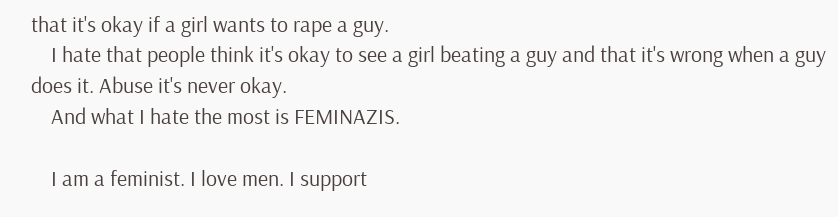that it's okay if a girl wants to rape a guy.
    I hate that people think it's okay to see a girl beating a guy and that it's wrong when a guy does it. Abuse it's never okay.
    And what I hate the most is FEMINAZIS.

    I am a feminist. I love men. I support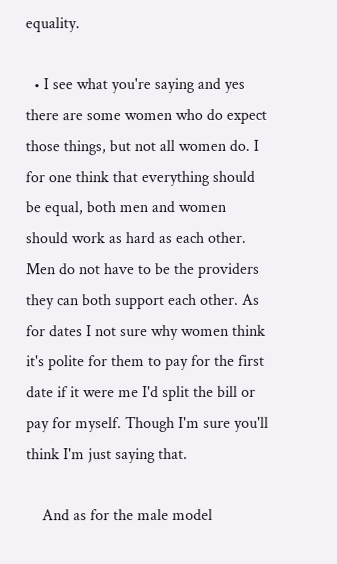equality.

  • I see what you're saying and yes there are some women who do expect those things, but not all women do. I for one think that everything should be equal, both men and women should work as hard as each other. Men do not have to be the providers they can both support each other. As for dates I not sure why women think it's polite for them to pay for the first date if it were me I'd split the bill or pay for myself. Though I'm sure you'll think I'm just saying that.

    And as for the male model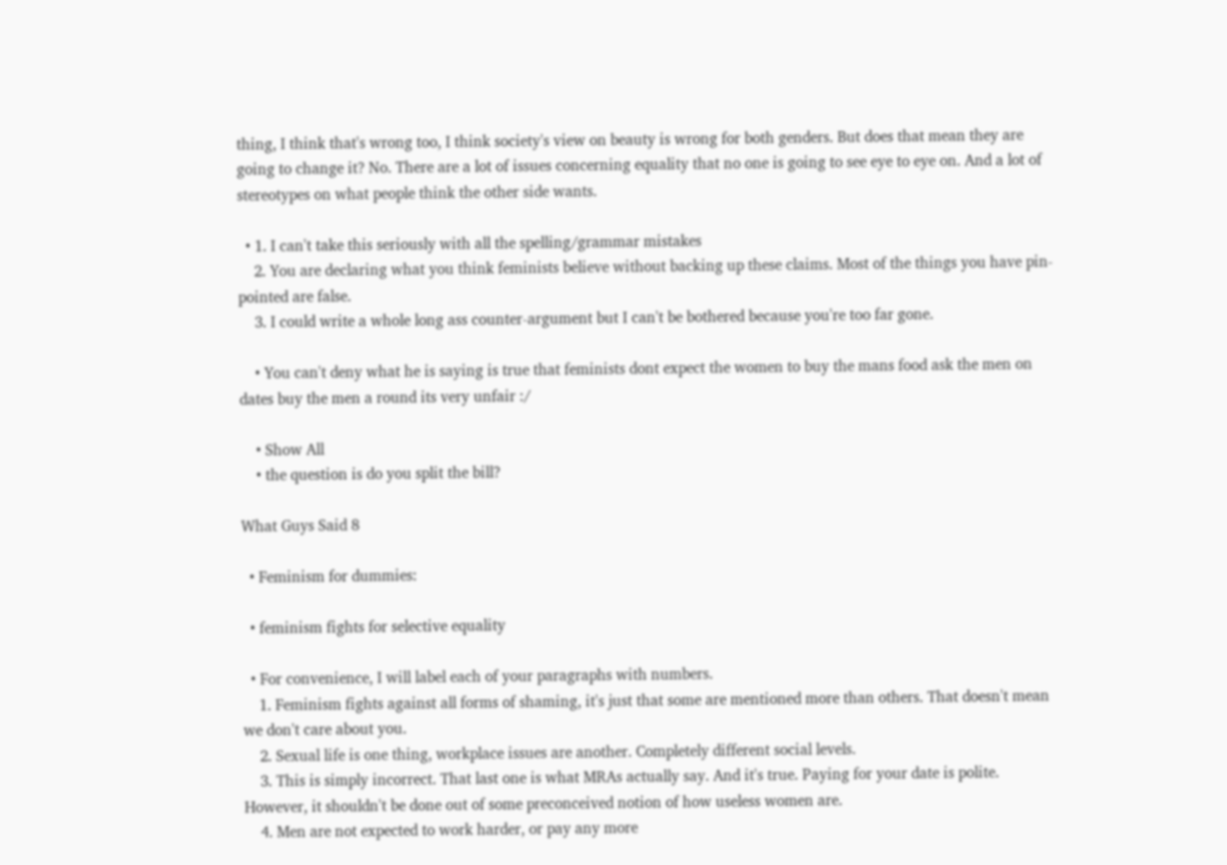thing, I think that's wrong too, I think society's view on beauty is wrong for both genders. But does that mean they are going to change it? No. There are a lot of issues concerning equality that no one is going to see eye to eye on. And a lot of stereotypes on what people think the other side wants.

  • 1. I can't take this seriously with all the spelling/grammar mistakes
    2. You are declaring what you think feminists believe without backing up these claims. Most of the things you have pin-pointed are false.
    3. I could write a whole long ass counter-argument but I can't be bothered because you're too far gone.

    • You can't deny what he is saying is true that feminists dont expect the women to buy the mans food ask the men on dates buy the men a round its very unfair :/

    • Show All
    • the question is do you split the bill?

What Guys Said 8

  • Feminism for dummies:

  • feminism fights for selective equality

  • For convenience, I will label each of your paragraphs with numbers.
    1. Feminism fights against all forms of shaming, it's just that some are mentioned more than others. That doesn't mean we don't care about you.
    2. Sexual life is one thing, workplace issues are another. Completely different social levels.
    3. This is simply incorrect. That last one is what MRAs actually say. And it's true. Paying for your date is polite. However, it shouldn't be done out of some preconceived notion of how useless women are.
    4. Men are not expected to work harder, or pay any more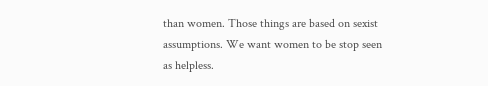than women. Those things are based on sexist assumptions. We want women to be stop seen as helpless.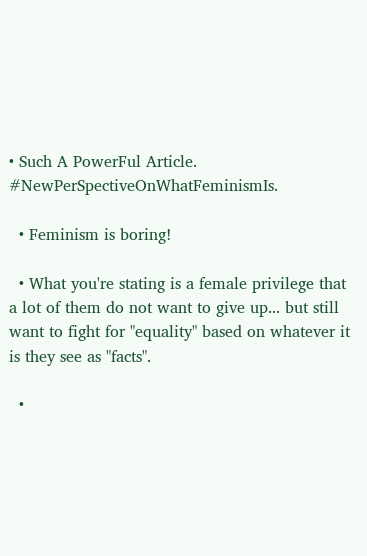• Such A PowerFul Article. #NewPerSpectiveOnWhatFeminismIs.

  • Feminism is boring!

  • What you're stating is a female privilege that a lot of them do not want to give up... but still want to fight for "equality" based on whatever it is they see as "facts".

  •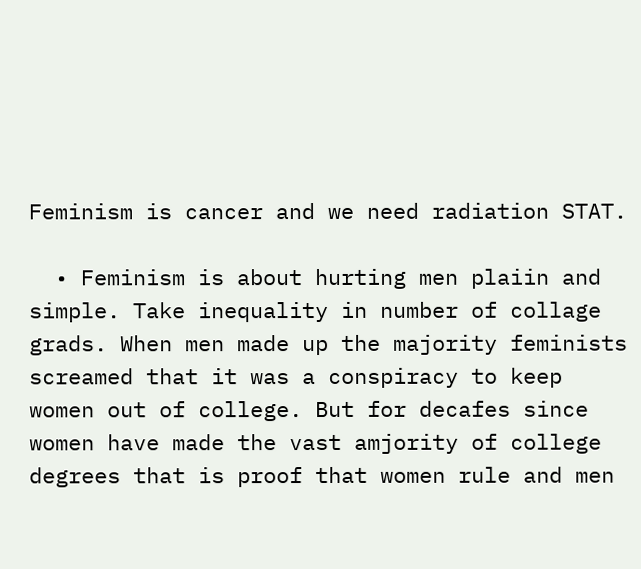Feminism is cancer and we need radiation STAT.

  • Feminism is about hurting men plaiin and simple. Take inequality in number of collage grads. When men made up the majority feminists screamed that it was a conspiracy to keep women out of college. But for decafes since women have made the vast amjority of college degrees that is proof that women rule and men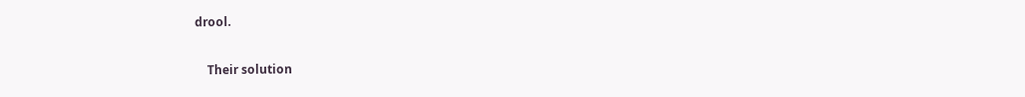drool.

    Their solution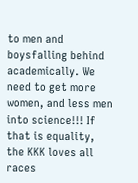to men and boysfalling behind academically. We need to get more women, and less men into science!!! If that is equality, the KKK loves all races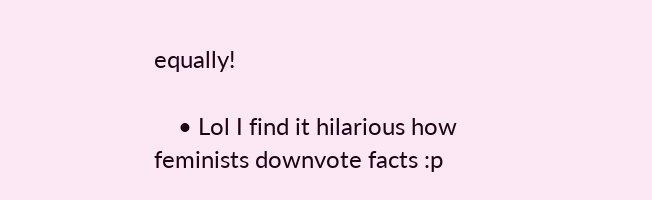equally!

    • Lol I find it hilarious how feminists downvote facts :p